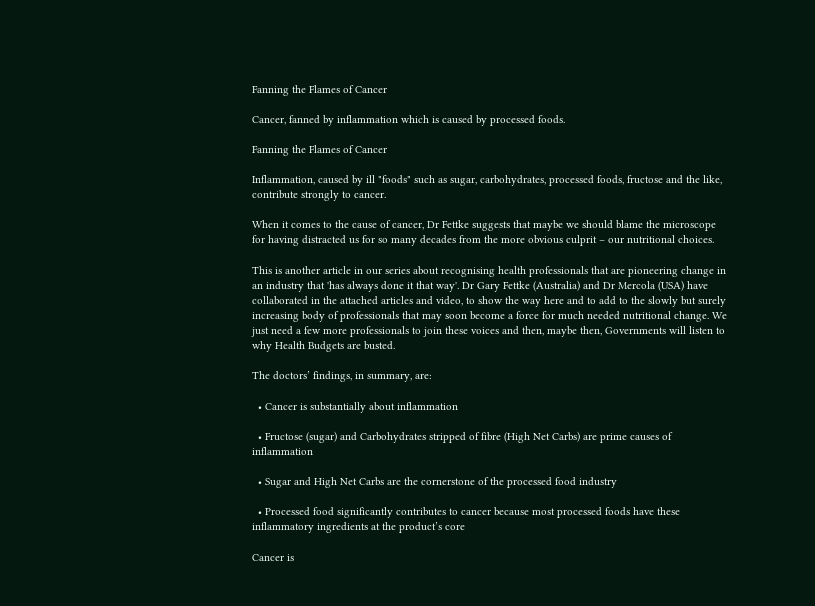Fanning the Flames of Cancer

Cancer, fanned by inflammation which is caused by processed foods.

Fanning the Flames of Cancer

Inflammation, caused by ill "foods" such as sugar, carbohydrates, processed foods, fructose and the like, contribute strongly to cancer.

When it comes to the cause of cancer, Dr Fettke suggests that maybe we should blame the microscope for having distracted us for so many decades from the more obvious culprit – our nutritional choices.

This is another article in our series about recognising health professionals that are pioneering change in an industry that 'has always done it that way'. Dr Gary Fettke (Australia) and Dr Mercola (USA) have collaborated in the attached articles and video, to show the way here and to add to the slowly but surely increasing body of professionals that may soon become a force for much needed nutritional change. We just need a few more professionals to join these voices and then, maybe then, Governments will listen to why Health Budgets are busted.

The doctors’ findings, in summary, are:

  • Cancer is substantially about inflammation

  • Fructose (sugar) and Carbohydrates stripped of fibre (High Net Carbs) are prime causes of inflammation

  • Sugar and High Net Carbs are the cornerstone of the processed food industry

  • Processed food significantly contributes to cancer because most processed foods have these inflammatory ingredients at the product’s core

Cancer is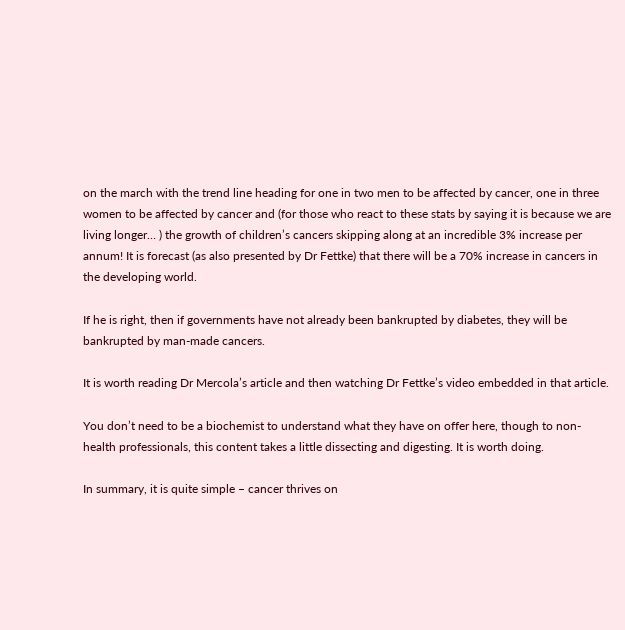on the march with the trend line heading for one in two men to be affected by cancer, one in three women to be affected by cancer and (for those who react to these stats by saying it is because we are living longer… ) the growth of children’s cancers skipping along at an incredible 3% increase per annum! It is forecast (as also presented by Dr Fettke) that there will be a 70% increase in cancers in the developing world.

If he is right, then if governments have not already been bankrupted by diabetes, they will be bankrupted by man-made cancers.

It is worth reading Dr Mercola’s article and then watching Dr Fettke’s video embedded in that article.

You don’t need to be a biochemist to understand what they have on offer here, though to non-health professionals, this content takes a little dissecting and digesting. It is worth doing.

In summary, it is quite simple – cancer thrives on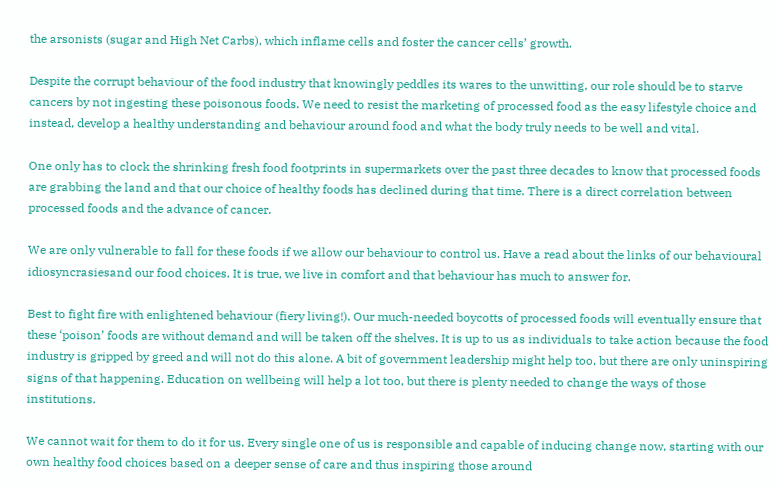the arsonists (sugar and High Net Carbs), which inflame cells and foster the cancer cells’ growth.

Despite the corrupt behaviour of the food industry that knowingly peddles its wares to the unwitting, our role should be to starve cancers by not ingesting these poisonous foods. We need to resist the marketing of processed food as the easy lifestyle choice and instead, develop a healthy understanding and behaviour around food and what the body truly needs to be well and vital.

One only has to clock the shrinking fresh food footprints in supermarkets over the past three decades to know that processed foods are grabbing the land and that our choice of healthy foods has declined during that time. There is a direct correlation between processed foods and the advance of cancer.

We are only vulnerable to fall for these foods if we allow our behaviour to control us. Have a read about the links of our behavioural idiosyncrasiesand our food choices. It is true, we live in comfort and that behaviour has much to answer for.

Best to fight fire with enlightened behaviour (fiery living!). Our much-needed boycotts of processed foods will eventually ensure that these ‘poison’ foods are without demand and will be taken off the shelves. It is up to us as individuals to take action because the food industry is gripped by greed and will not do this alone. A bit of government leadership might help too, but there are only uninspiring signs of that happening. Education on wellbeing will help a lot too, but there is plenty needed to change the ways of those institutions.

We cannot wait for them to do it for us. Every single one of us is responsible and capable of inducing change now, starting with our own healthy food choices based on a deeper sense of care and thus inspiring those around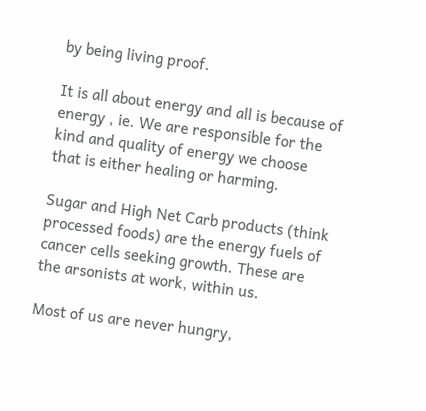by being living proof.

It is all about energy and all is because of energy , ie. We are responsible for the kind and quality of energy we choose that is either healing or harming.

Sugar and High Net Carb products (think processed foods) are the energy fuels of cancer cells seeking growth. These are the arsonists at work, within us.

Most of us are never hungry,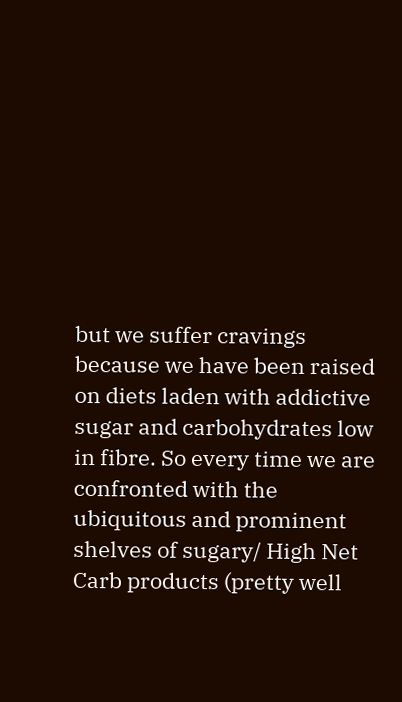but we suffer cravings because we have been raised on diets laden with addictive sugar and carbohydrates low in fibre. So every time we are confronted with the ubiquitous and prominent shelves of sugary/ High Net Carb products (pretty well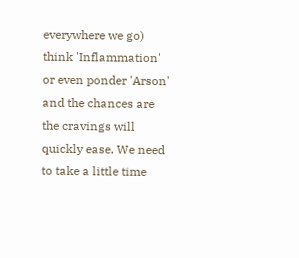everywhere we go) think 'Inflammation' or even ponder 'Arson' and the chances are the cravings will quickly ease. We need to take a little time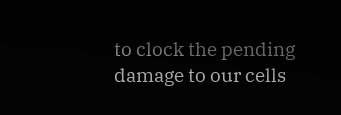to clock the pending damage to our cells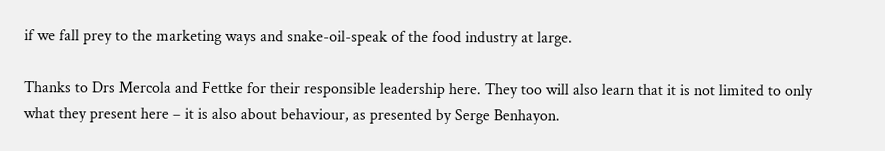if we fall prey to the marketing ways and snake-oil-speak of the food industry at large.

Thanks to Drs Mercola and Fettke for their responsible leadership here. They too will also learn that it is not limited to only what they present here – it is also about behaviour, as presented by Serge Benhayon.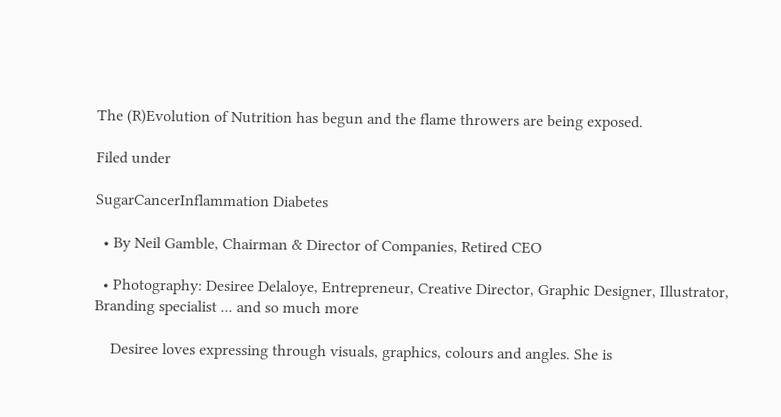The (R)Evolution of Nutrition has begun and the flame throwers are being exposed.

Filed under

SugarCancerInflammation Diabetes

  • By Neil Gamble, Chairman & Director of Companies, Retired CEO

  • Photography: Desiree Delaloye, Entrepreneur, Creative Director, Graphic Designer, Illustrator, Branding specialist ... and so much more

    Desiree loves expressing through visuals, graphics, colours and angles. She is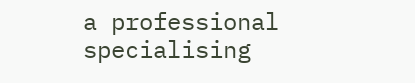a professional specialising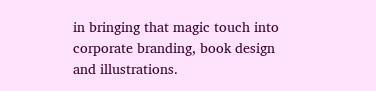in bringing that magic touch into corporate branding, book design and illustrations.